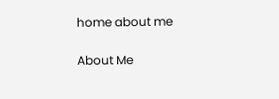home about me

About Me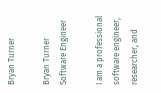Bryan Turner

Bryan Turner
Software Engineer

I am a professional software engineer, researcher, and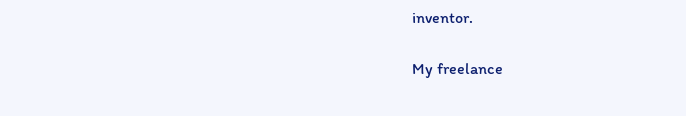inventor.

My freelance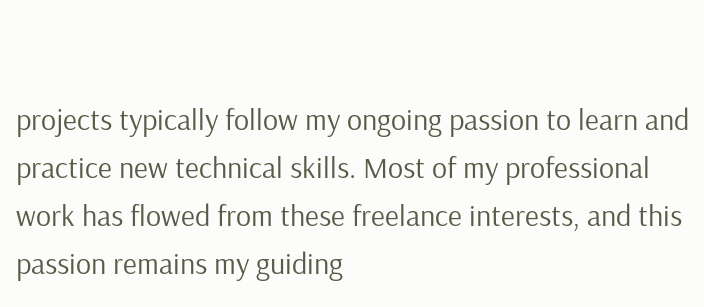projects typically follow my ongoing passion to learn and practice new technical skills. Most of my professional work has flowed from these freelance interests, and this passion remains my guiding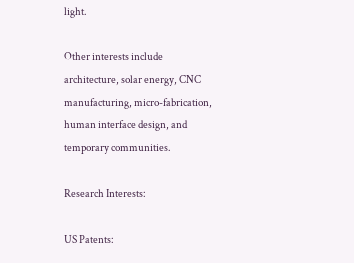light.

Other interests include architecture, solar energy, CNC manufacturing, micro-fabrication, human interface design, and temporary communities.

Research Interests:

US Patents: